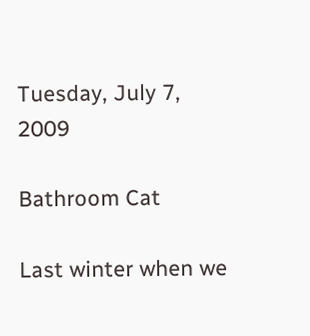Tuesday, July 7, 2009

Bathroom Cat

Last winter when we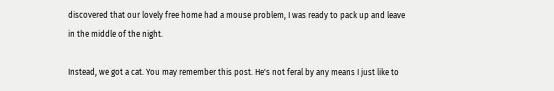discovered that our lovely free home had a mouse problem, I was ready to pack up and leave in the middle of the night.

Instead, we got a cat. You may remember this post. He's not feral by any means I just like to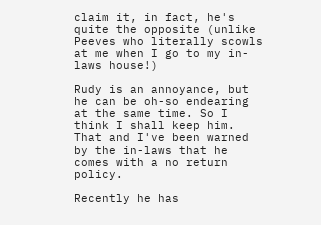claim it, in fact, he's quite the opposite (unlike Peeves who literally scowls at me when I go to my in-laws house!)

Rudy is an annoyance, but he can be oh-so endearing at the same time. So I think I shall keep him. That and I've been warned by the in-laws that he comes with a no return policy.

Recently he has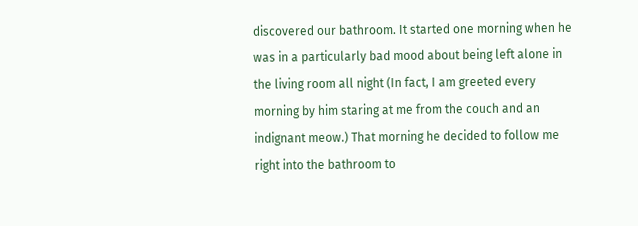discovered our bathroom. It started one morning when he was in a particularly bad mood about being left alone in the living room all night (In fact, I am greeted every morning by him staring at me from the couch and an indignant meow.) That morning he decided to follow me right into the bathroom to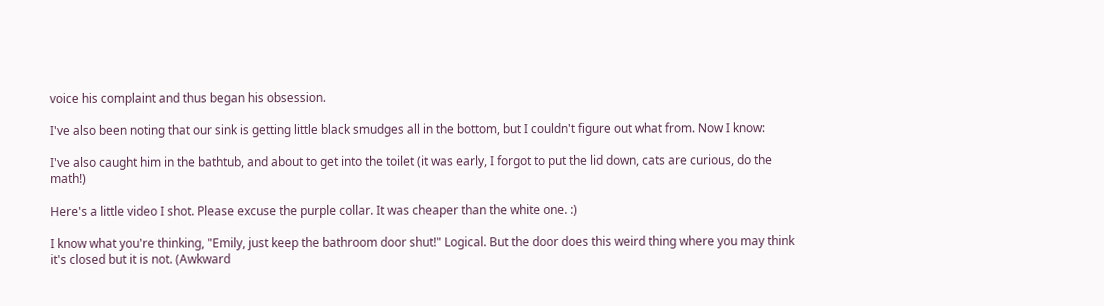voice his complaint and thus began his obsession.

I've also been noting that our sink is getting little black smudges all in the bottom, but I couldn't figure out what from. Now I know:

I've also caught him in the bathtub, and about to get into the toilet (it was early, I forgot to put the lid down, cats are curious, do the math!)

Here's a little video I shot. Please excuse the purple collar. It was cheaper than the white one. :)

I know what you're thinking, "Emily, just keep the bathroom door shut!" Logical. But the door does this weird thing where you may think it's closed but it is not. (Awkward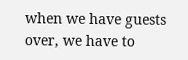when we have guests over, we have to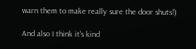warn them to make really sure the door shuts!)

And also I think it's kind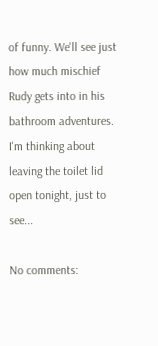of funny. We'll see just how much mischief Rudy gets into in his bathroom adventures. I'm thinking about leaving the toilet lid open tonight, just to see...

No comments: